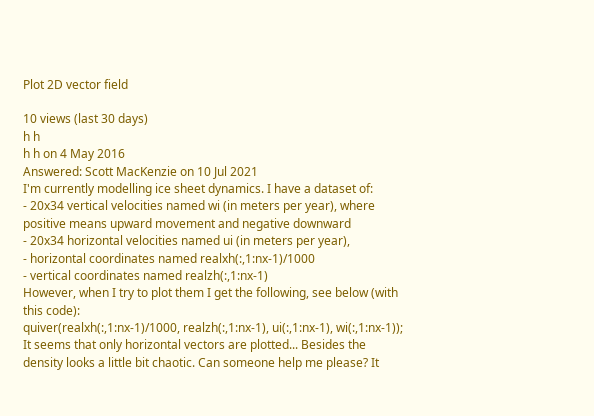Plot 2D vector field

10 views (last 30 days)
h h
h h on 4 May 2016
Answered: Scott MacKenzie on 10 Jul 2021
I'm currently modelling ice sheet dynamics. I have a dataset of:
- 20x34 vertical velocities named wi (in meters per year), where positive means upward movement and negative downward
- 20x34 horizontal velocities named ui (in meters per year),
- horizontal coordinates named realxh(:,1:nx-1)/1000
- vertical coordinates named realzh(:,1:nx-1)
However, when I try to plot them I get the following, see below (with this code):
quiver(realxh(:,1:nx-1)/1000, realzh(:,1:nx-1), ui(:,1:nx-1), wi(:,1:nx-1));
It seems that only horizontal vectors are plotted... Besides the density looks a little bit chaotic. Can someone help me please? It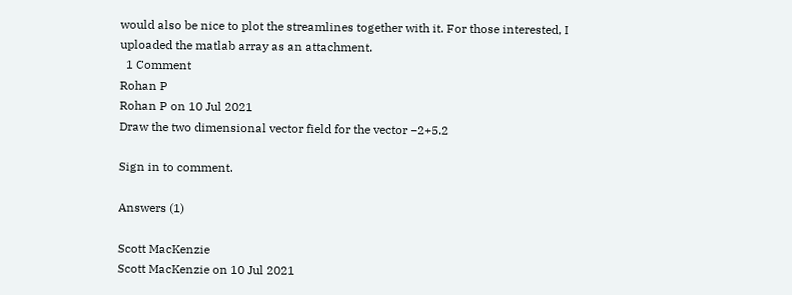would also be nice to plot the streamlines together with it. For those interested, I uploaded the matlab array as an attachment.
  1 Comment
Rohan P
Rohan P on 10 Jul 2021
Draw the two dimensional vector field for the vector −2+5.2

Sign in to comment.

Answers (1)

Scott MacKenzie
Scott MacKenzie on 10 Jul 2021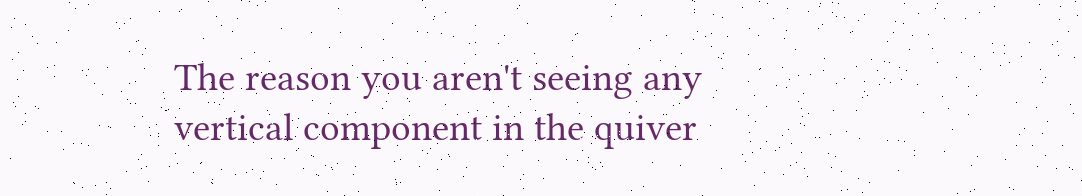The reason you aren't seeing any vertical component in the quiver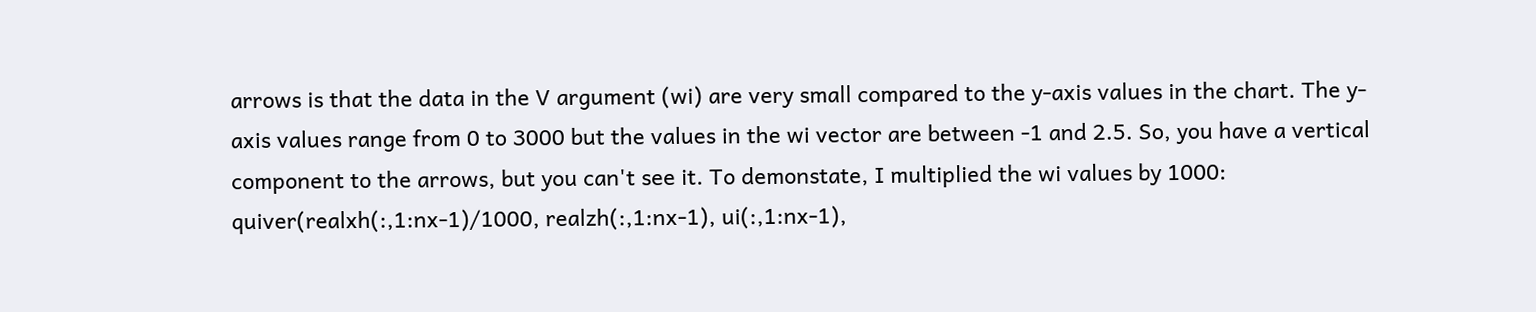arrows is that the data in the V argument (wi) are very small compared to the y-axis values in the chart. The y-axis values range from 0 to 3000 but the values in the wi vector are between -1 and 2.5. So, you have a vertical component to the arrows, but you can't see it. To demonstate, I multiplied the wi values by 1000:
quiver(realxh(:,1:nx-1)/1000, realzh(:,1:nx-1), ui(:,1:nx-1),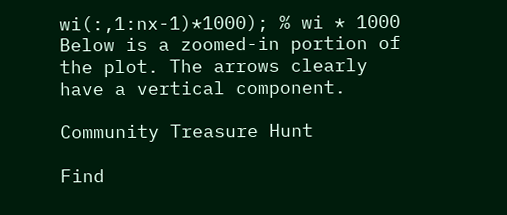wi(:,1:nx-1)*1000); % wi * 1000
Below is a zoomed-in portion of the plot. The arrows clearly have a vertical component.

Community Treasure Hunt

Find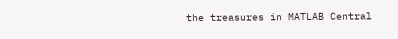the treasures in MATLAB Central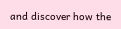and discover how the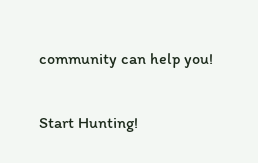community can help you!

Start Hunting!